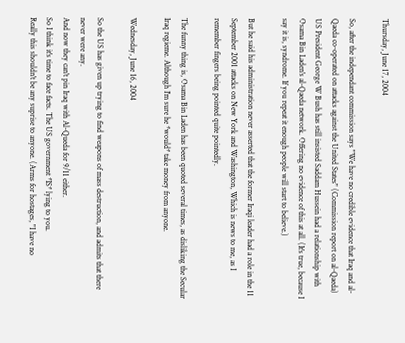Thursday, June 17, 2004

So, after the independant commission says "We have no credible evidence that Iraq and al-Qaeda co-operated on attacks against the United States" (Commission report on al-Qaeda)
US President George W Bush has still insisted Saddam Hussein had a relationship with Osama Bin Laden's al-Qaeda network. Offering no evidence of this at all. (It's true, because I say it is, syndrome. If you repeat it enough people will start to believe.)

But he said his administration never asserted that the former Iraqi leader had a role in the 11 September 2001 attacks on New York and Washington, Which is news to me, as I remember fingers being pointed quite pointedly.

The funny thing is, Osama Bin Laden has been quoted several times, as disliking the Secular Iraq regieme. Although I'm sure he *would* take money from anyone.

Wednesday, June 16, 2004

So the US has given up trying to find weapons of mass destruction, and admits that there never were any.
And now they can't pin Iraq with Al-Queda for 9/11 either.
So I think it's time to face facts. The US government *IS* lying to you.
Really this shouldn't be any suprise to anyone. (Arms for hostages, "I have no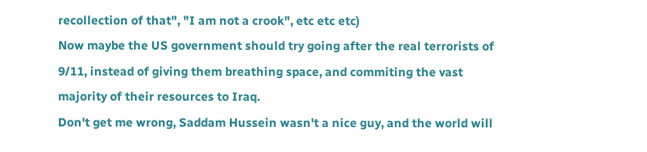recollection of that", "I am not a crook", etc etc etc)
Now maybe the US government should try going after the real terrorists of 9/11, instead of giving them breathing space, and commiting the vast majority of their resources to Iraq.
Don't get me wrong, Saddam Hussein wasn't a nice guy, and the world will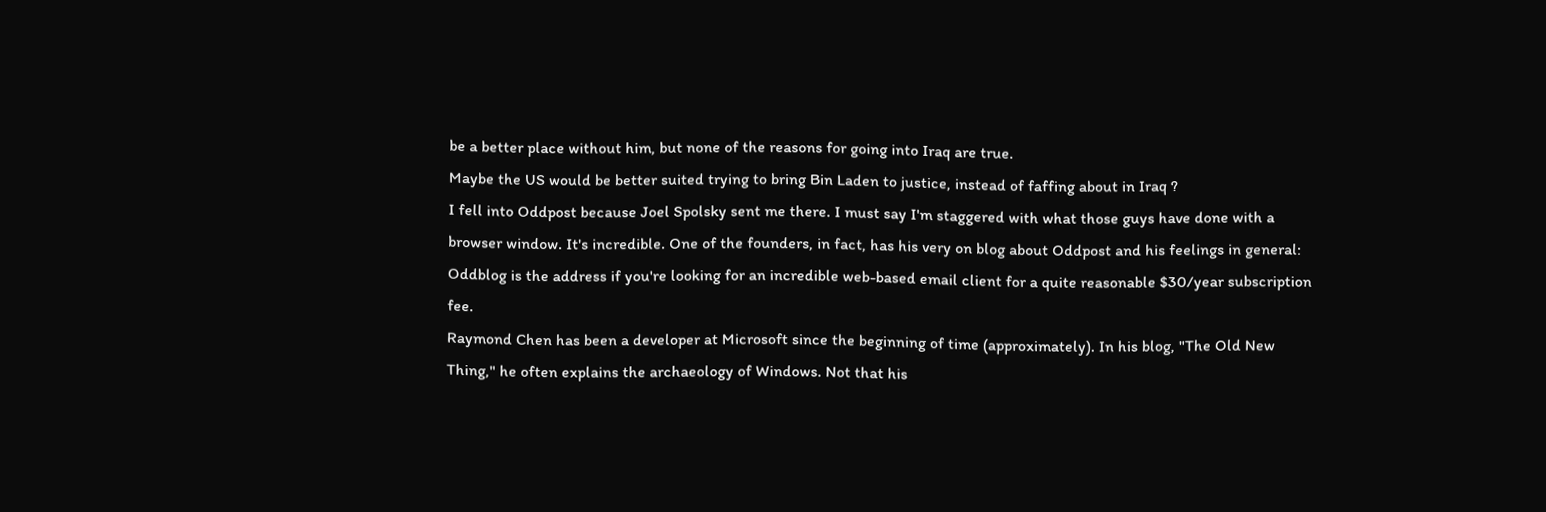be a better place without him, but none of the reasons for going into Iraq are true.
Maybe the US would be better suited trying to bring Bin Laden to justice, instead of faffing about in Iraq ?
I fell into Oddpost because Joel Spolsky sent me there. I must say I'm staggered with what those guys have done with a browser window. It's incredible. One of the founders, in fact, has his very on blog about Oddpost and his feelings in general: Oddblog is the address if you're looking for an incredible web-based email client for a quite reasonable $30/year subscription fee.
Raymond Chen has been a developer at Microsoft since the beginning of time (approximately). In his blog, "The Old New Thing," he often explains the archaeology of Windows. Not that his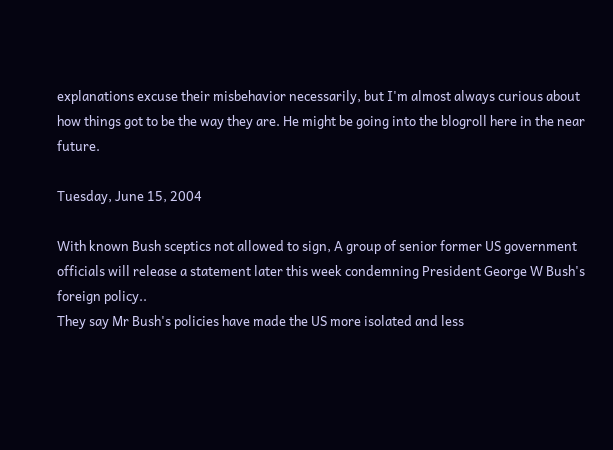explanations excuse their misbehavior necessarily, but I'm almost always curious about how things got to be the way they are. He might be going into the blogroll here in the near future.

Tuesday, June 15, 2004

With known Bush sceptics not allowed to sign, A group of senior former US government officials will release a statement later this week condemning President George W Bush's foreign policy..
They say Mr Bush's policies have made the US more isolated and less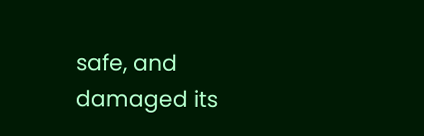safe, and damaged its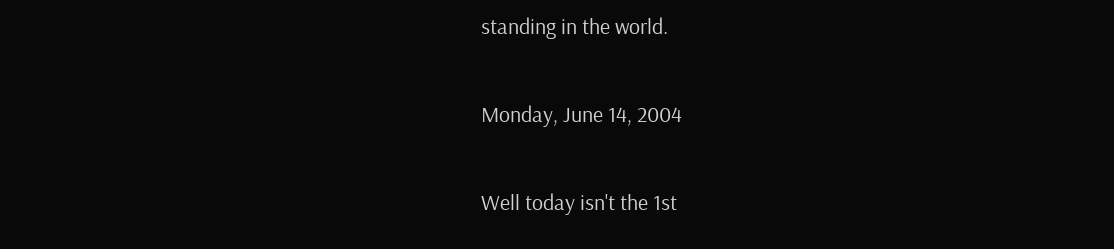standing in the world.

Monday, June 14, 2004

Well today isn't the 1st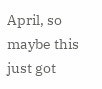April, so maybe this just got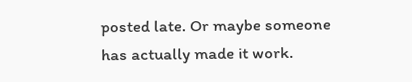posted late. Or maybe someone has actually made it work.